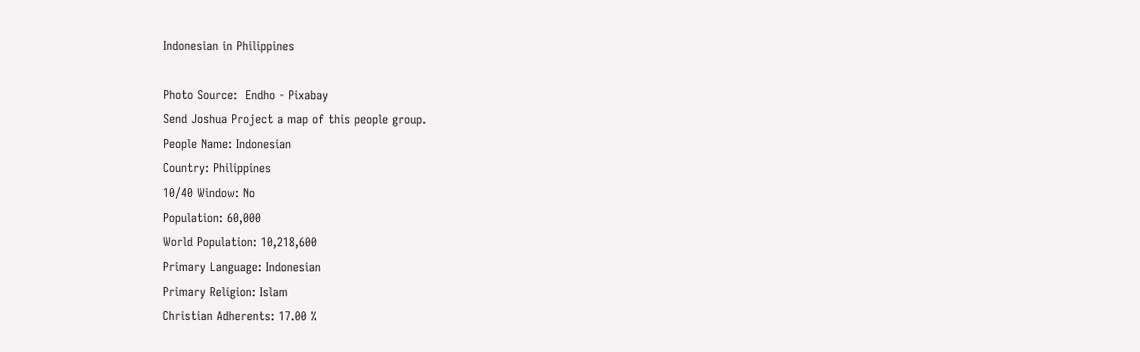Indonesian in Philippines

Photo Source:  Endho - Pixabay
Send Joshua Project a map of this people group.
People Name: Indonesian
Country: Philippines
10/40 Window: No
Population: 60,000
World Population: 10,218,600
Primary Language: Indonesian
Primary Religion: Islam
Christian Adherents: 17.00 %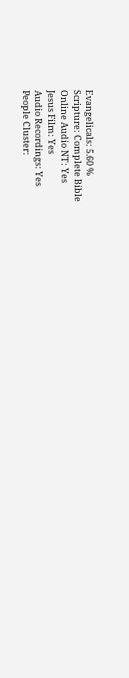Evangelicals: 5.60 %
Scripture: Complete Bible
Online Audio NT: Yes
Jesus Film: Yes
Audio Recordings: Yes
People Cluster: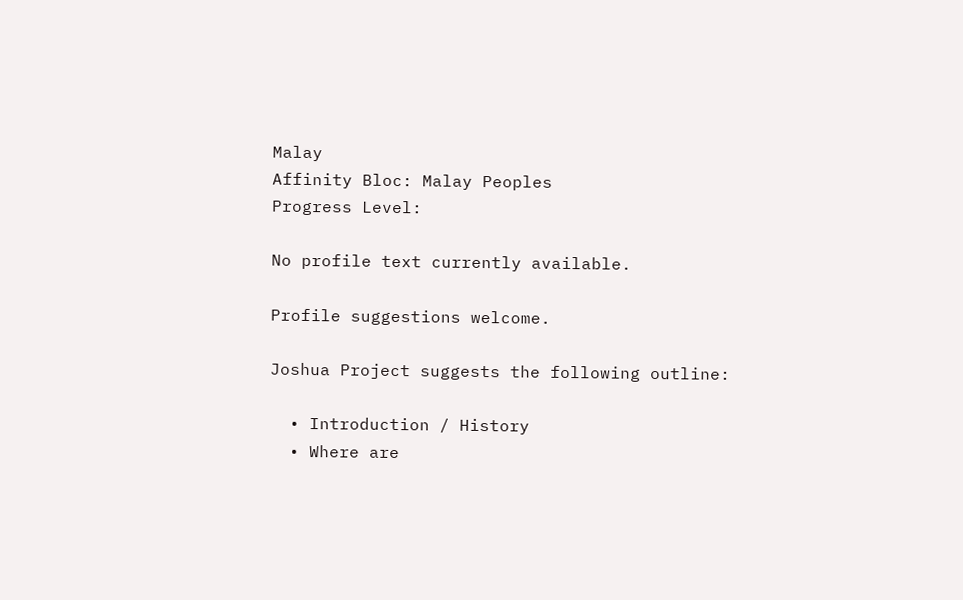Malay
Affinity Bloc: Malay Peoples
Progress Level:

No profile text currently available.

Profile suggestions welcome.

Joshua Project suggests the following outline:

  • Introduction / History
  • Where are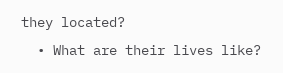they located?
  • What are their lives like?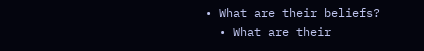• What are their beliefs?
  • What are their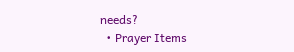needs?
  • Prayer Items